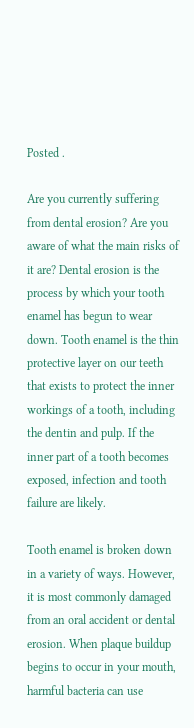Posted .

Are you currently suffering from dental erosion? Are you aware of what the main risks of it are? Dental erosion is the process by which your tooth enamel has begun to wear down. Tooth enamel is the thin protective layer on our teeth that exists to protect the inner workings of a tooth, including the dentin and pulp. If the inner part of a tooth becomes exposed, infection and tooth failure are likely.

Tooth enamel is broken down in a variety of ways. However, it is most commonly damaged from an oral accident or dental erosion. When plaque buildup begins to occur in your mouth, harmful bacteria can use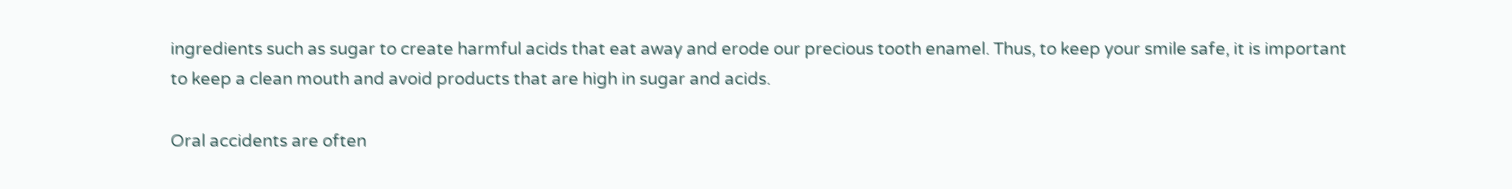ingredients such as sugar to create harmful acids that eat away and erode our precious tooth enamel. Thus, to keep your smile safe, it is important to keep a clean mouth and avoid products that are high in sugar and acids.

Oral accidents are often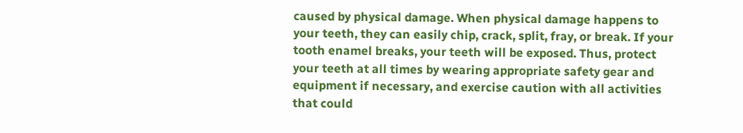caused by physical damage. When physical damage happens to your teeth, they can easily chip, crack, split, fray, or break. If your tooth enamel breaks, your teeth will be exposed. Thus, protect your teeth at all times by wearing appropriate safety gear and equipment if necessary, and exercise caution with all activities that could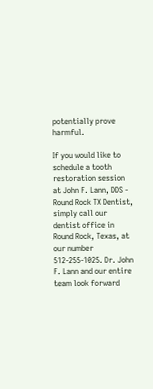potentially prove harmful.

If you would like to schedule a tooth restoration session at John F. Lann, DDS - Round Rock TX Dentist, simply call our dentist office in Round Rock, Texas, at our number 512-255-1025. Dr. John F. Lann and our entire team look forward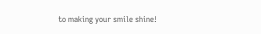to making your smile shine!